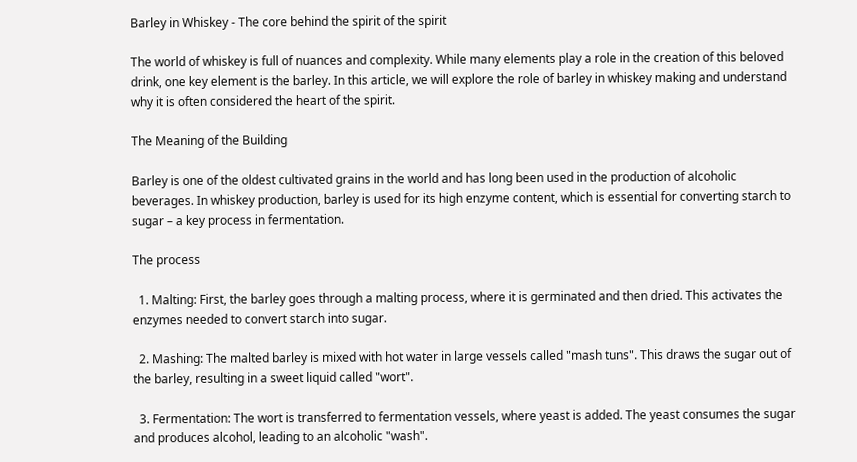Barley in Whiskey - The core behind the spirit of the spirit

The world of whiskey is full of nuances and complexity. While many elements play a role in the creation of this beloved drink, one key element is the barley. In this article, we will explore the role of barley in whiskey making and understand why it is often considered the heart of the spirit.

The Meaning of the Building

Barley is one of the oldest cultivated grains in the world and has long been used in the production of alcoholic beverages. In whiskey production, barley is used for its high enzyme content, which is essential for converting starch to sugar – a key process in fermentation.

The process

  1. Malting: First, the barley goes through a malting process, where it is germinated and then dried. This activates the enzymes needed to convert starch into sugar.

  2. Mashing: The malted barley is mixed with hot water in large vessels called "mash tuns". This draws the sugar out of the barley, resulting in a sweet liquid called "wort".

  3. Fermentation: The wort is transferred to fermentation vessels, where yeast is added. The yeast consumes the sugar and produces alcohol, leading to an alcoholic "wash".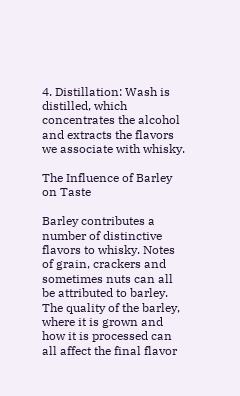4. Distillation: Wash is distilled, which concentrates the alcohol and extracts the flavors we associate with whisky.

The Influence of Barley on Taste

Barley contributes a number of distinctive flavors to whisky. Notes of grain, crackers and sometimes nuts can all be attributed to barley. The quality of the barley, where it is grown and how it is processed can all affect the final flavor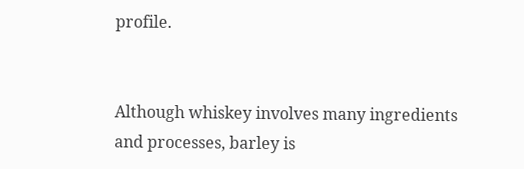profile.


Although whiskey involves many ingredients and processes, barley is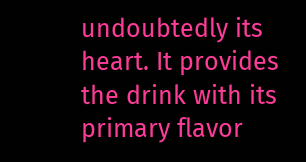undoubtedly its heart. It provides the drink with its primary flavor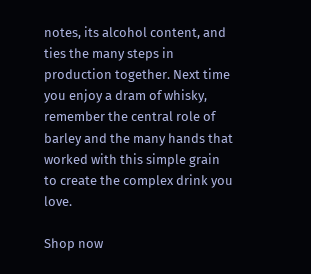notes, its alcohol content, and ties the many steps in production together. Next time you enjoy a dram of whisky, remember the central role of barley and the many hands that worked with this simple grain to create the complex drink you love.

Shop now